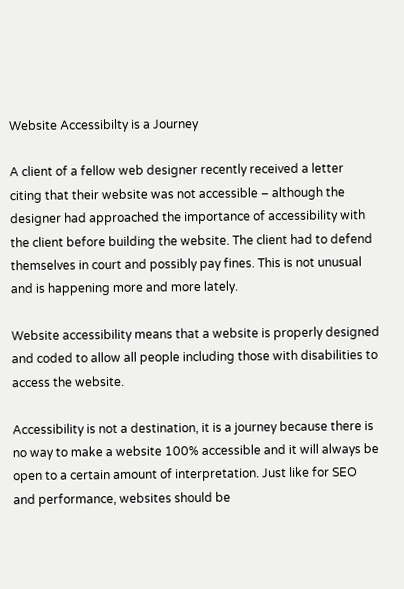Website Accessibilty is a Journey

A client of a fellow web designer recently received a letter citing that their website was not accessible – although the designer had approached the importance of accessibility with the client before building the website. The client had to defend themselves in court and possibly pay fines. This is not unusual and is happening more and more lately.

Website accessibility means that a website is properly designed and coded to allow all people including those with disabilities to access the website.

Accessibility is not a destination, it is a journey because there is no way to make a website 100% accessible and it will always be open to a certain amount of interpretation. Just like for SEO and performance, websites should be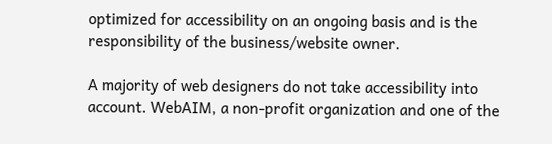optimized for accessibility on an ongoing basis and is the responsibility of the business/website owner.

A majority of web designers do not take accessibility into account. WebAIM, a non-profit organization and one of the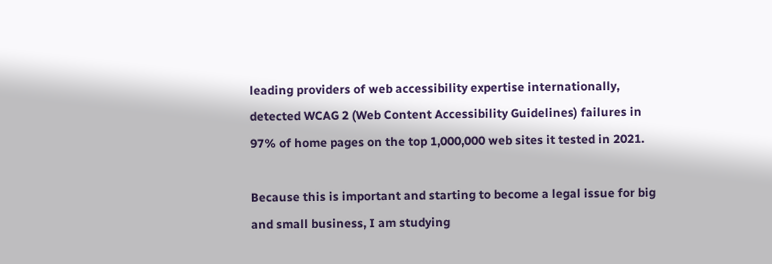leading providers of web accessibility expertise internationally, detected WCAG 2 (Web Content Accessibility Guidelines) failures in 97% of home pages on the top 1,000,000 web sites it tested in 2021.

Because this is important and starting to become a legal issue for big and small business, I am studying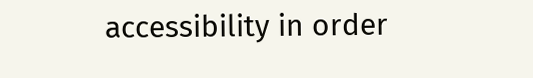accessibility in order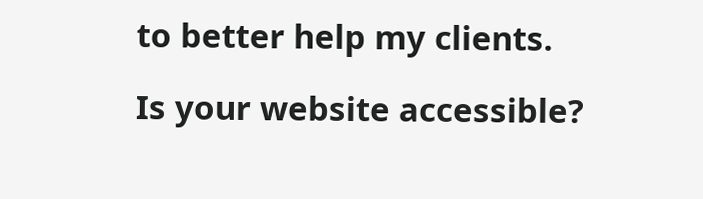to better help my clients.

Is your website accessible?